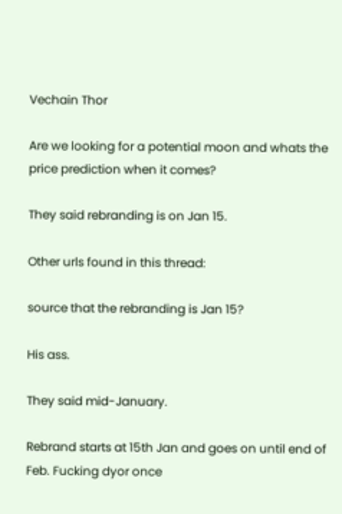Vechain Thor

Are we looking for a potential moon and whats the price prediction when it comes?

They said rebranding is on Jan 15.

Other urls found in this thread:

source that the rebranding is Jan 15?

His ass.

They said mid-January.

Rebrand starts at 15th Jan and goes on until end of Feb. Fucking dyor once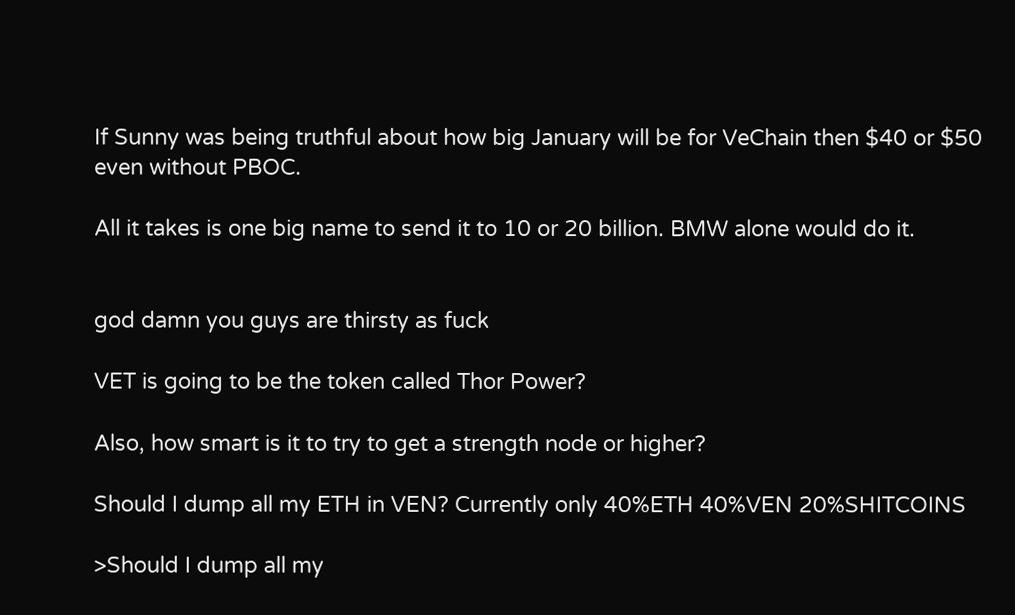If Sunny was being truthful about how big January will be for VeChain then $40 or $50 even without PBOC.

All it takes is one big name to send it to 10 or 20 billion. BMW alone would do it.


god damn you guys are thirsty as fuck

VET is going to be the token called Thor Power?

Also, how smart is it to try to get a strength node or higher?

Should I dump all my ETH in VEN? Currently only 40%ETH 40%VEN 20%SHITCOINS

>Should I dump all my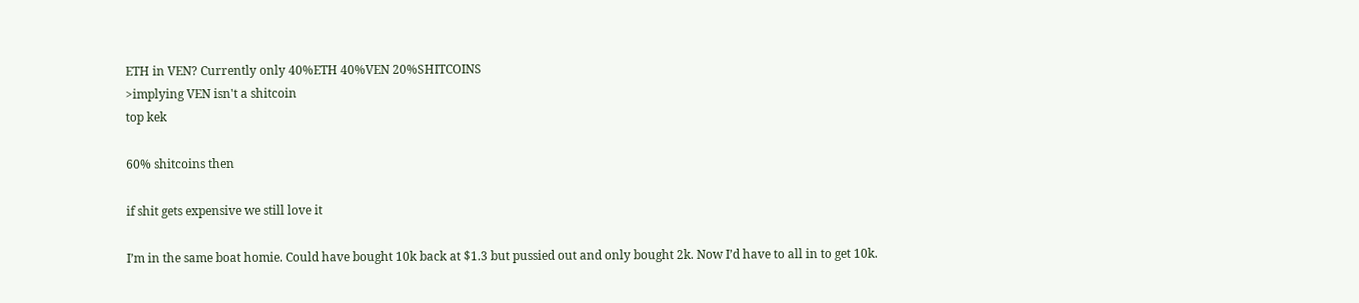ETH in VEN? Currently only 40%ETH 40%VEN 20%SHITCOINS
>implying VEN isn't a shitcoin
top kek

60% shitcoins then

if shit gets expensive we still love it

I’m in the same boat homie. Could have bought 10k back at $1.3 but pussied out and only bought 2k. Now I’d have to all in to get 10k.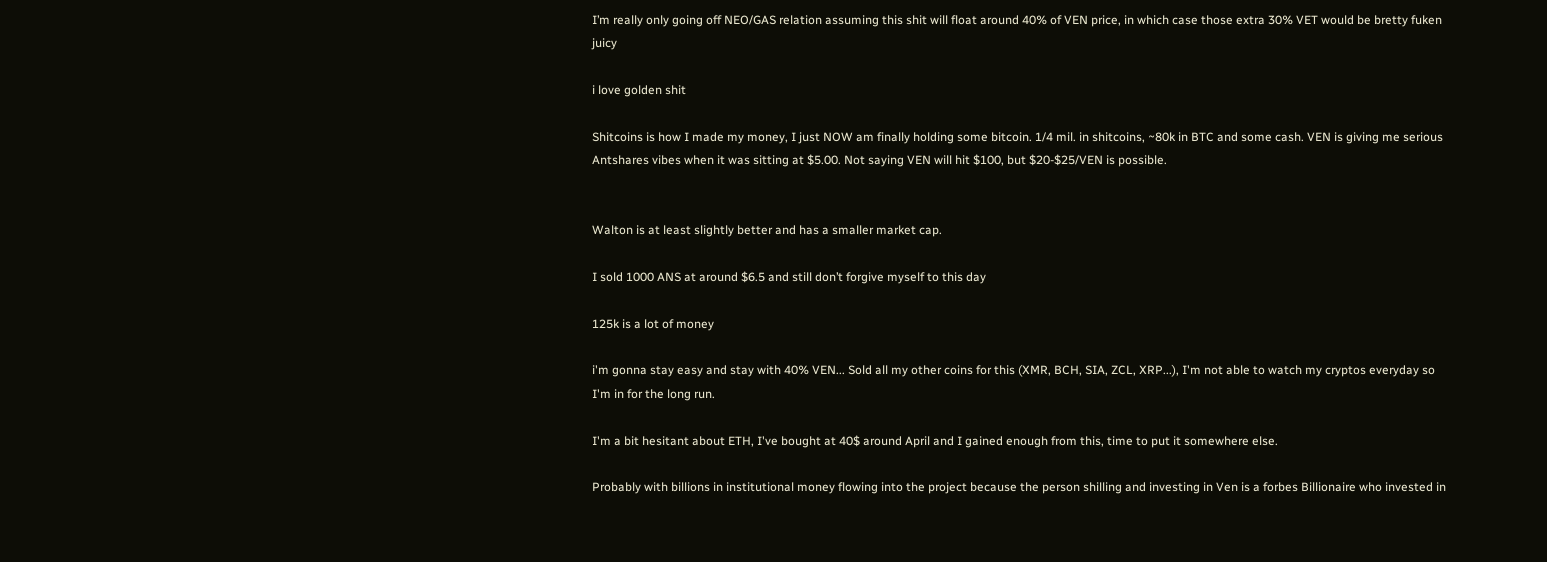I’m really only going off NEO/GAS relation assuming this shit will float around 40% of VEN price, in which case those extra 30% VET would be bretty fuken juicy

i love golden shit

Shitcoins is how I made my money, I just NOW am finally holding some bitcoin. 1/4 mil. in shitcoins, ~80k in BTC and some cash. VEN is giving me serious Antshares vibes when it was sitting at $5.00. Not saying VEN will hit $100, but $20-$25/VEN is possible.


Walton is at least slightly better and has a smaller market cap.

I sold 1000 ANS at around $6.5 and still don’t forgive myself to this day

125k is a lot of money

i'm gonna stay easy and stay with 40% VEN... Sold all my other coins for this (XMR, BCH, SIA, ZCL, XRP...), I'm not able to watch my cryptos everyday so I'm in for the long run.

I'm a bit hesitant about ETH, I've bought at 40$ around April and I gained enough from this, time to put it somewhere else.

Probably with billions in institutional money flowing into the project because the person shilling and investing in Ven is a forbes Billionaire who invested in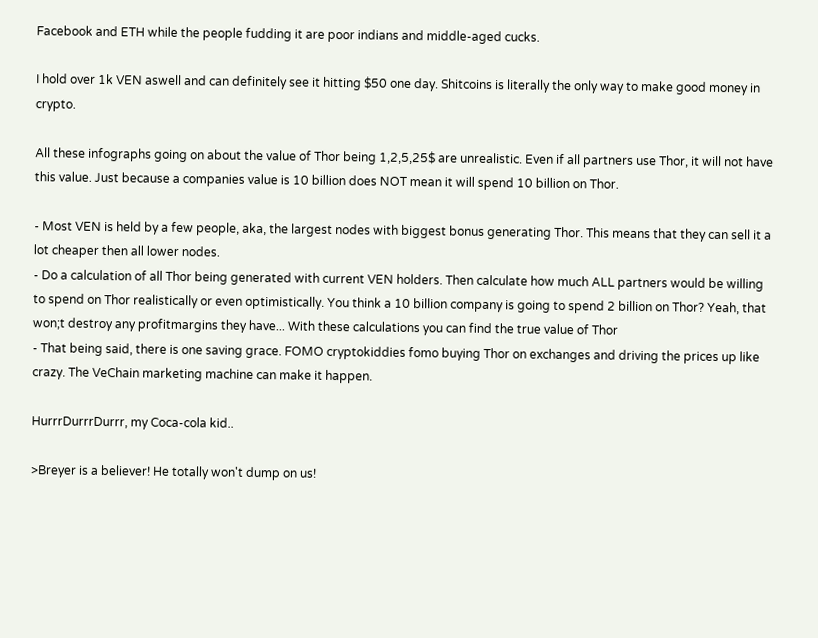Facebook and ETH while the people fudding it are poor indians and middle-aged cucks.

I hold over 1k VEN aswell and can definitely see it hitting $50 one day. Shitcoins is literally the only way to make good money in crypto.

All these infographs going on about the value of Thor being 1,2,5,25$ are unrealistic. Even if all partners use Thor, it will not have this value. Just because a companies value is 10 billion does NOT mean it will spend 10 billion on Thor.

- Most VEN is held by a few people, aka, the largest nodes with biggest bonus generating Thor. This means that they can sell it a lot cheaper then all lower nodes.
- Do a calculation of all Thor being generated with current VEN holders. Then calculate how much ALL partners would be willing to spend on Thor realistically or even optimistically. You think a 10 billion company is going to spend 2 billion on Thor? Yeah, that won;t destroy any profitmargins they have... With these calculations you can find the true value of Thor
- That being said, there is one saving grace. FOMO cryptokiddies fomo buying Thor on exchanges and driving the prices up like crazy. The VeChain marketing machine can make it happen.

HurrrDurrrDurrr, my Coca-cola kid..

>Breyer is a believer! He totally won't dump on us!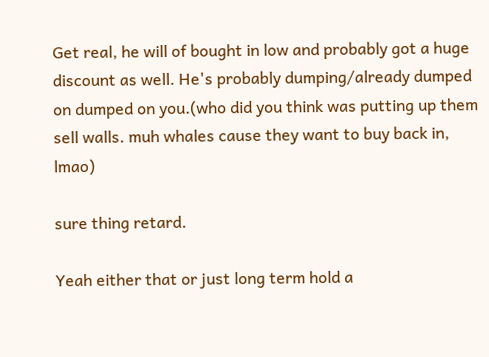Get real, he will of bought in low and probably got a huge discount as well. He's probably dumping/already dumped on dumped on you.(who did you think was putting up them sell walls. muh whales cause they want to buy back in, lmao)

sure thing retard.

Yeah either that or just long term hold a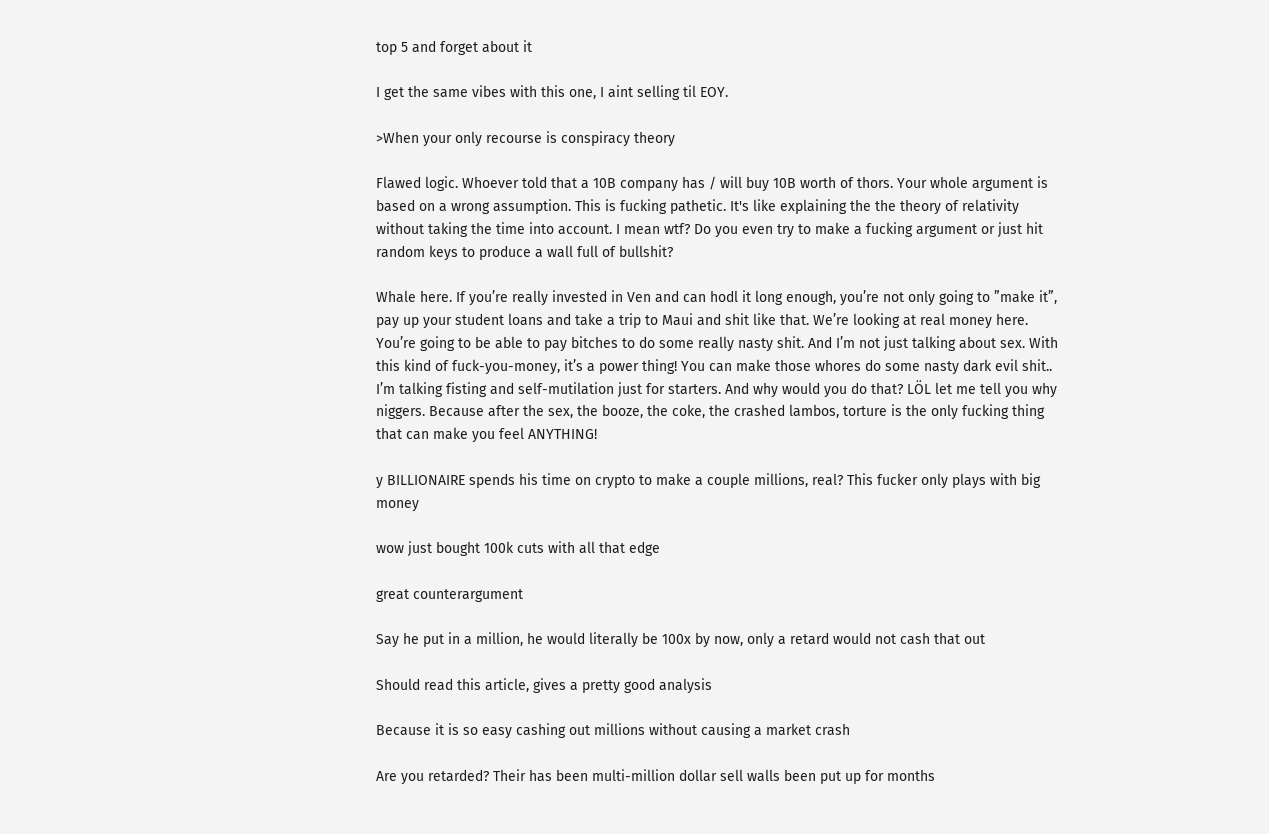top 5 and forget about it

I get the same vibes with this one, I aint selling til EOY.

>When your only recourse is conspiracy theory

Flawed logic. Whoever told that a 10B company has / will buy 10B worth of thors. Your whole argument is based on a wrong assumption. This is fucking pathetic. It's like explaining the the theory of relativity without taking the time into account. I mean wtf? Do you even try to make a fucking argument or just hit random keys to produce a wall full of bullshit?

Whale here. If you’re really invested in Ven and can hodl it long enough, you’re not only going to ”make it”, pay up your student loans and take a trip to Maui and shit like that. We’re looking at real money here. You’re going to be able to pay bitches to do some really nasty shit. And I’m not just talking about sex. With this kind of fuck-you-money, it’s a power thing! You can make those whores do some nasty dark evil shit.. I’m talking fisting and self-mutilation just for starters. And why would you do that? LÖL let me tell you why niggers. Because after the sex, the booze, the coke, the crashed lambos, torture is the only fucking thing that can make you feel ANYTHING!

y BILLIONAIRE spends his time on crypto to make a couple millions, real? This fucker only plays with big money

wow just bought 100k cuts with all that edge

great counterargument

Say he put in a million, he would literally be 100x by now, only a retard would not cash that out

Should read this article, gives a pretty good analysis

Because it is so easy cashing out millions without causing a market crash

Are you retarded? Their has been multi-million dollar sell walls been put up for months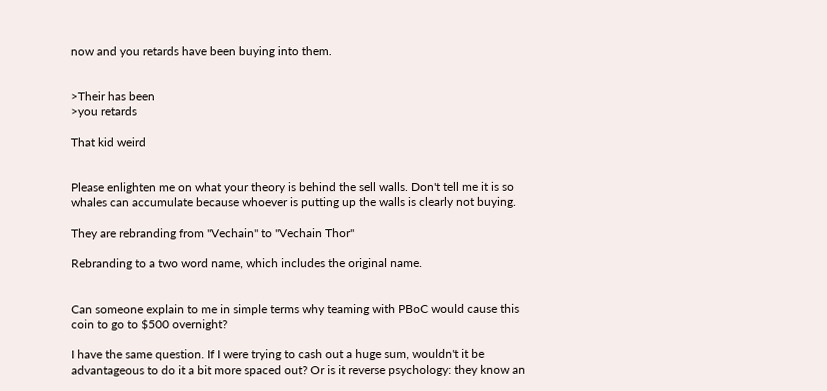now and you retards have been buying into them.


>Their has been
>you retards

That kid weird


Please enlighten me on what your theory is behind the sell walls. Don't tell me it is so whales can accumulate because whoever is putting up the walls is clearly not buying.

They are rebranding from "Vechain" to "Vechain Thor"

Rebranding to a two word name, which includes the original name.


Can someone explain to me in simple terms why teaming with PBoC would cause this coin to go to $500 overnight?

I have the same question. If I were trying to cash out a huge sum, wouldn't it be advantageous to do it a bit more spaced out? Or is it reverse psychology: they know an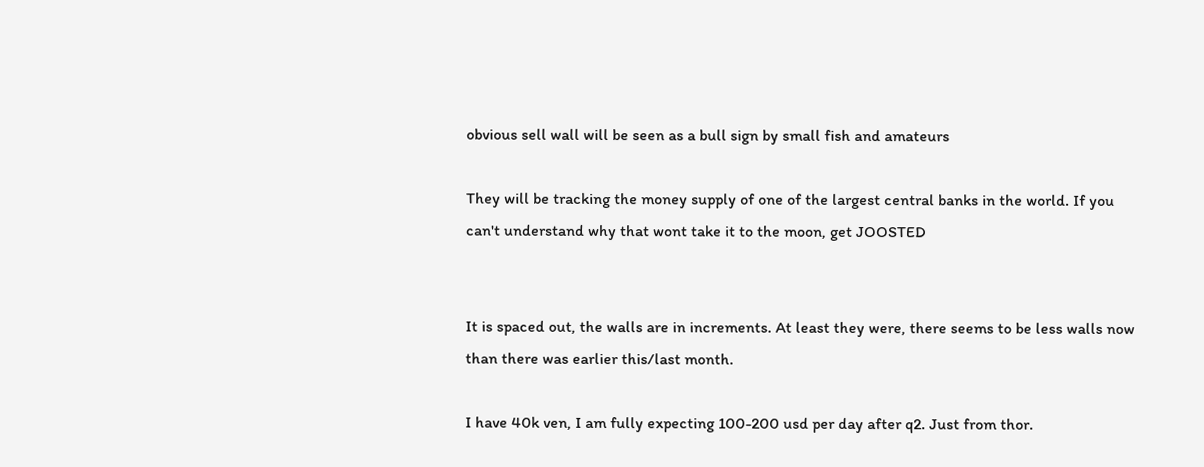obvious sell wall will be seen as a bull sign by small fish and amateurs

They will be tracking the money supply of one of the largest central banks in the world. If you can't understand why that wont take it to the moon, get JOOSTED


It is spaced out, the walls are in increments. At least they were, there seems to be less walls now than there was earlier this/last month.

I have 40k ven, I am fully expecting 100-200 usd per day after q2. Just from thor.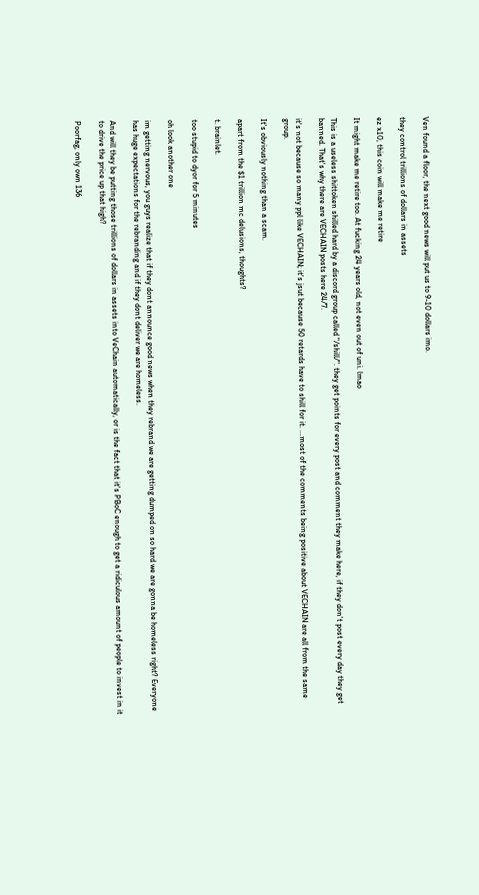Ven found a floor, the next good news will put us to 9-10 dollars imo.

they control trillions of dollars in assets

ez x10, this coin will make me retire

It might make me retire too. At fucking 24 years old, not even out of uni. lmao

This is a useless shittoken shilled hard by a discord group called "/shill/". they get points for every post and comment they make here, if they don't post every day they get banned. That's why there are VECHAIN posts here 24/7.

it's not because so many ppl like VECHAIN; it's jsut because 50 retards have to shill for it. ...most of the comments being positive about VECHAIN are all from the same group.

It's obviously nothing than a scam.

apart from the $1 trillion mc delusions, thoughts?

t. brainlet.

too stupid to dyor for 5 minutes

oh look another one

im getting nervous, you guys realize that if they dont announce good news when they rebrand we are getting dumped on so hard we are gonna be homeless right? Everyone has huge expectations for the rebranding and if they dont deliver we are homeless.

And will they be putting those trillions of dollars in assets into VeChain automatically, or is the fact that it's PBoC enough to get a ridiculous amount of people to invest in it to drive the price up that high?

Poorfag, only own 136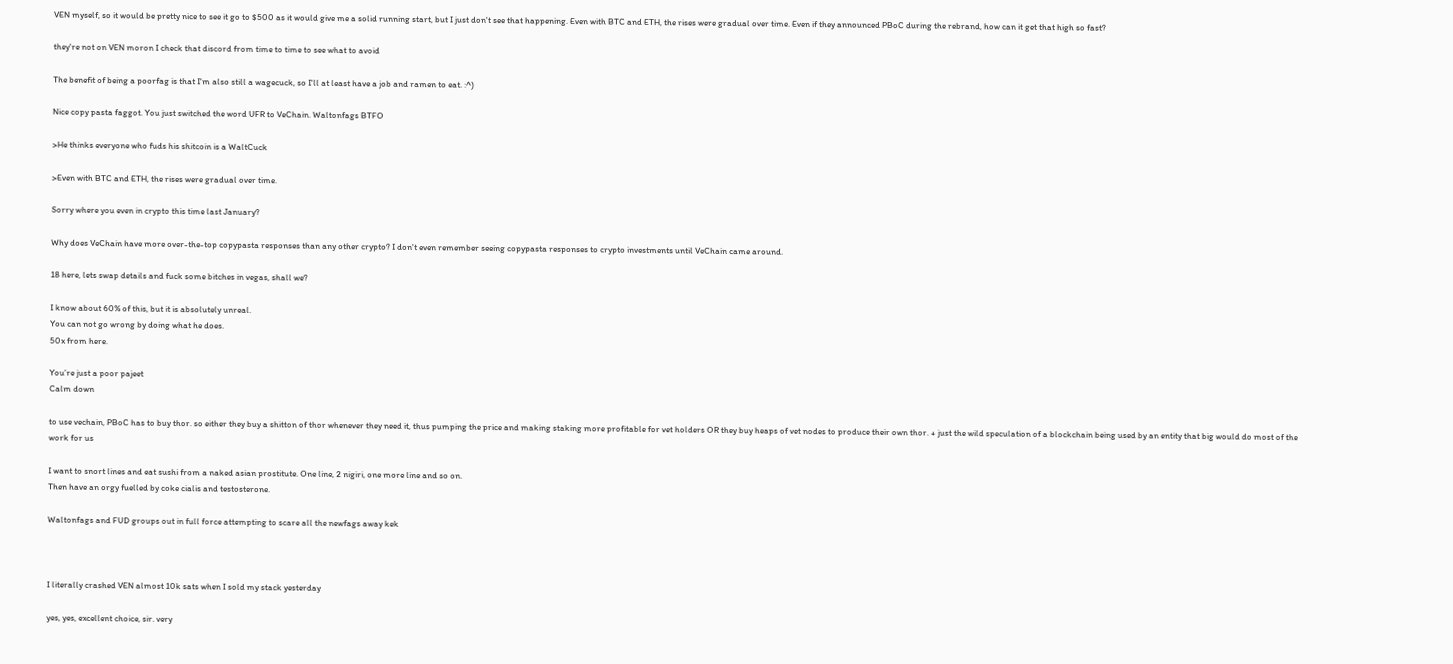VEN myself, so it would be pretty nice to see it go to $500 as it would give me a solid running start, but I just don't see that happening. Even with BTC and ETH, the rises were gradual over time. Even if they announced PBoC during the rebrand, how can it get that high so fast?

they're not on VEN moron I check that discord from time to time to see what to avoid

The benefit of being a poorfag is that I'm also still a wagecuck, so I'll at least have a job and ramen to eat. :^)

Nice copy pasta faggot. You just switched the word UFR to VeChain. Waltonfags BTFO

>He thinks everyone who fuds his shitcoin is a WaltCuck

>Even with BTC and ETH, the rises were gradual over time.

Sorry where you even in crypto this time last January?

Why does VeChain have more over-the-top copypasta responses than any other crypto? I don't even remember seeing copypasta responses to crypto investments until VeChain came around.

18 here, lets swap details and fuck some bitches in vegas, shall we?

I know about 60% of this, but it is absolutely unreal.
You can not go wrong by doing what he does.
50x from here.

You’re just a poor pajeet
Calm down

to use vechain, PBoC has to buy thor. so either they buy a shitton of thor whenever they need it, thus pumping the price and making staking more profitable for vet holders OR they buy heaps of vet nodes to produce their own thor. + just the wild speculation of a blockchain being used by an entity that big would do most of the work for us

I want to snort lines and eat sushi from a naked asian prostitute. One line, 2 nigiri, one more line and so on.
Then have an orgy fuelled by coke cialis and testosterone.

Waltonfags and FUD groups out in full force attempting to scare all the newfags away kek



I literally crashed VEN almost 10k sats when I sold my stack yesterday

yes, yes, excellent choice, sir. very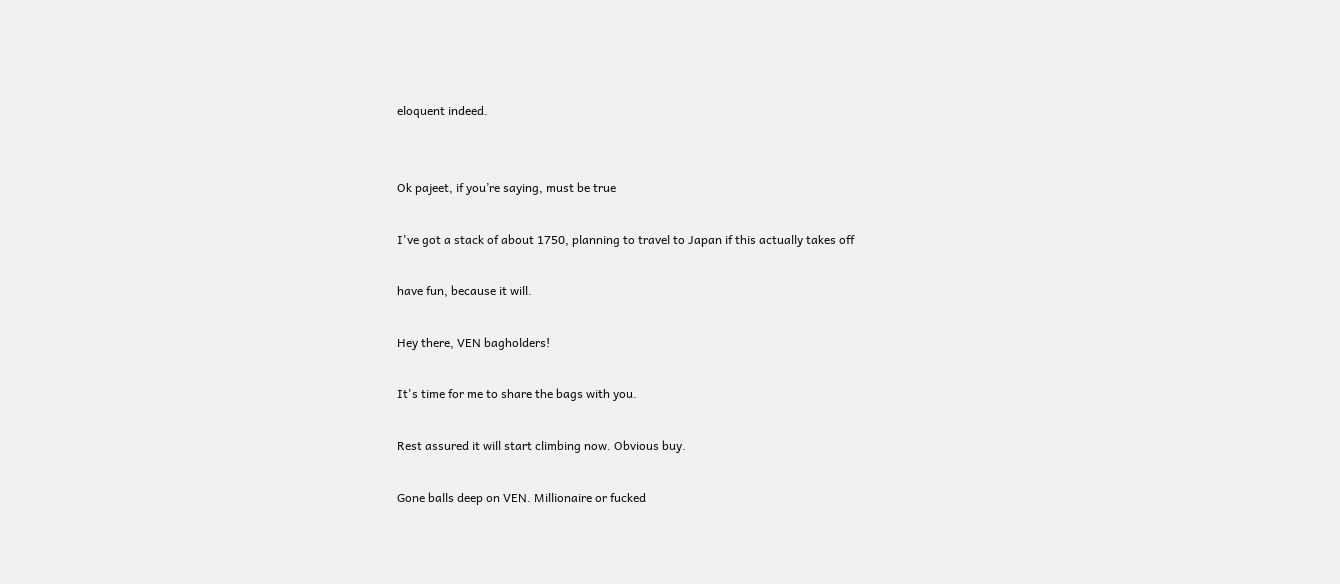eloquent indeed.


Ok pajeet, if you’re saying, must be true

I've got a stack of about 1750, planning to travel to Japan if this actually takes off

have fun, because it will.

Hey there, VEN bagholders!

It's time for me to share the bags with you.

Rest assured it will start climbing now. Obvious buy.

Gone balls deep on VEN. Millionaire or fucked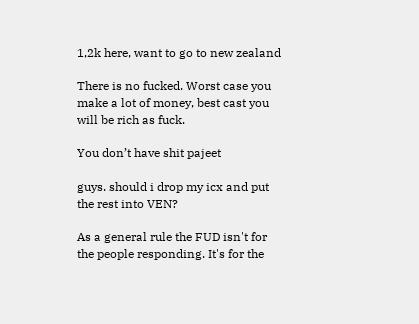1,2k here, want to go to new zealand

There is no fucked. Worst case you make a lot of money, best cast you will be rich as fuck.

You don’t have shit pajeet

guys. should i drop my icx and put the rest into VEN?

As a general rule the FUD isn't for the people responding. It's for the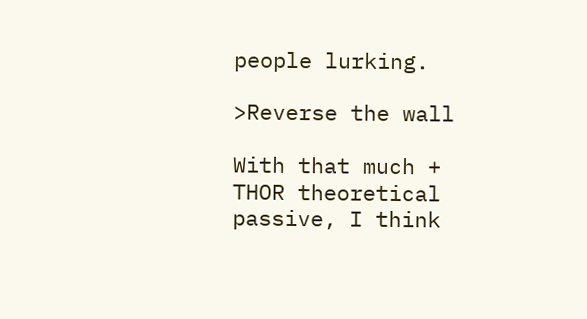people lurking.

>Reverse the wall

With that much + THOR theoretical passive, I think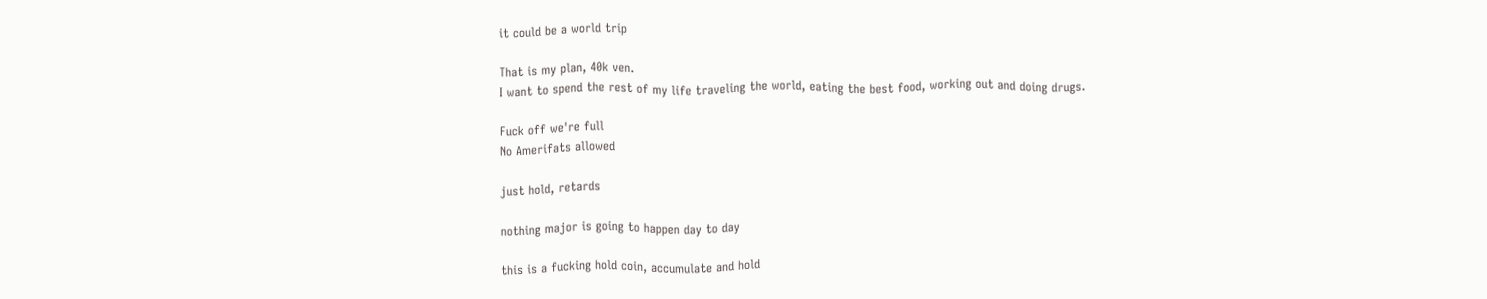it could be a world trip

That is my plan, 40k ven.
I want to spend the rest of my life traveling the world, eating the best food, working out and doing drugs.

Fuck off we're full
No Amerifats allowed

just hold, retards

nothing major is going to happen day to day

this is a fucking hold coin, accumulate and hold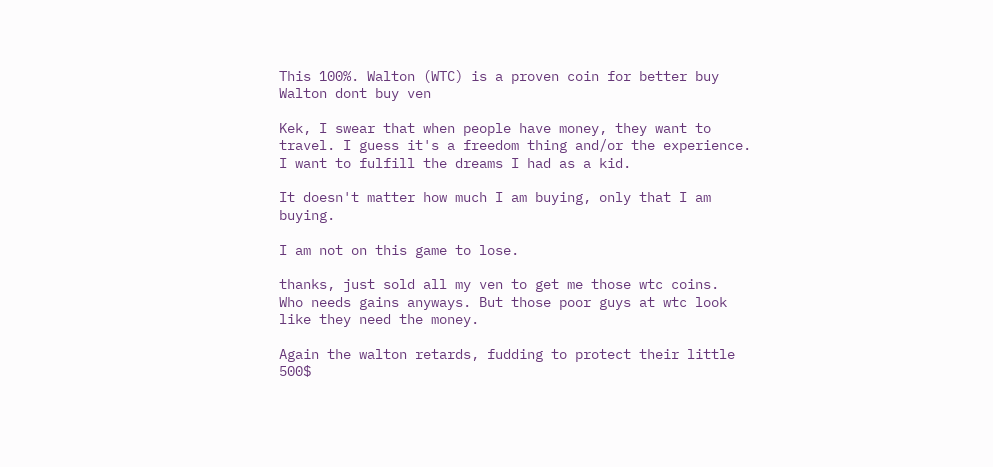This 100%. Walton (WTC) is a proven coin for better buy Walton dont buy ven

Kek, I swear that when people have money, they want to travel. I guess it's a freedom thing and/or the experience. I want to fulfill the dreams I had as a kid.

It doesn't matter how much I am buying, only that I am buying.

I am not on this game to lose.

thanks, just sold all my ven to get me those wtc coins.
Who needs gains anyways. But those poor guys at wtc look like they need the money.

Again the walton retards, fudding to protect their little 500$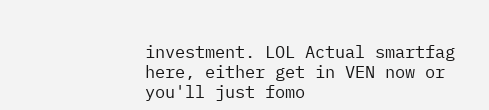investment. LOL Actual smartfag here, either get in VEN now or you'll just fomo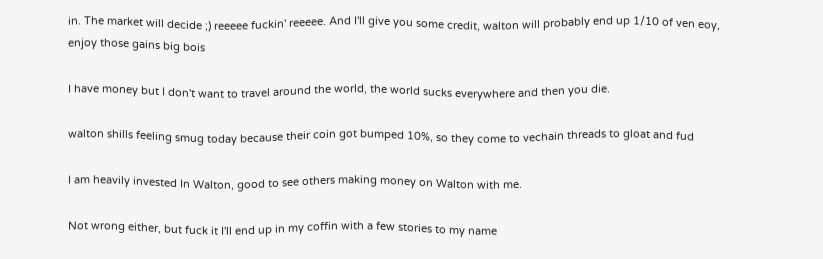in. The market will decide ;) reeeee fuckin' reeeee. And I'll give you some credit, walton will probably end up 1/10 of ven eoy, enjoy those gains big bois

I have money but I don't want to travel around the world, the world sucks everywhere and then you die.

walton shills feeling smug today because their coin got bumped 10%, so they come to vechain threads to gloat and fud

I am heavily invested In Walton, good to see others making money on Walton with me.

Not wrong either, but fuck it I'll end up in my coffin with a few stories to my name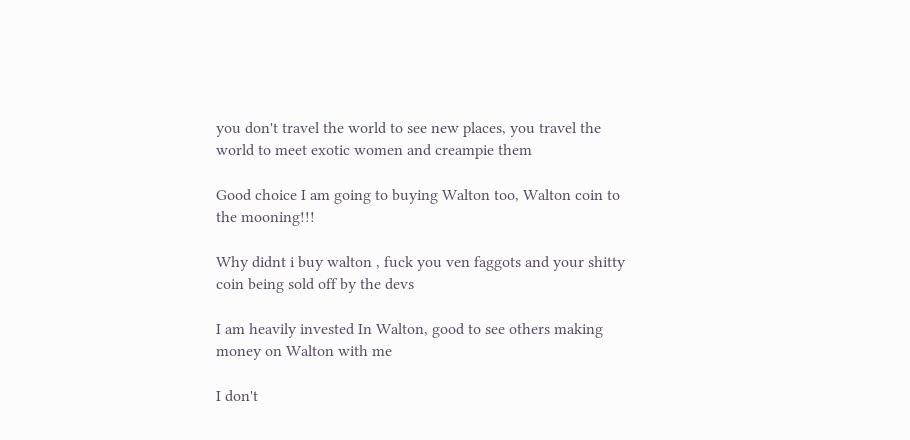you don't travel the world to see new places, you travel the world to meet exotic women and creampie them

Good choice I am going to buying Walton too, Walton coin to the mooning!!!

Why didnt i buy walton , fuck you ven faggots and your shitty coin being sold off by the devs

I am heavily invested In Walton, good to see others making money on Walton with me

I don't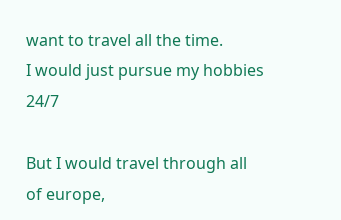want to travel all the time.
I would just pursue my hobbies 24/7

But I would travel through all of europe,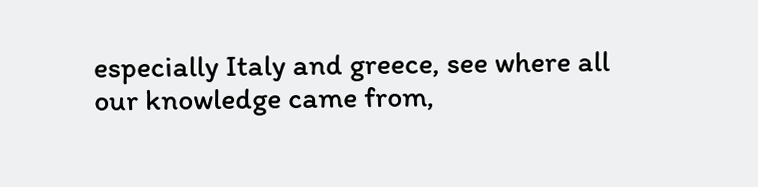especially Italy and greece, see where all our knowledge came from,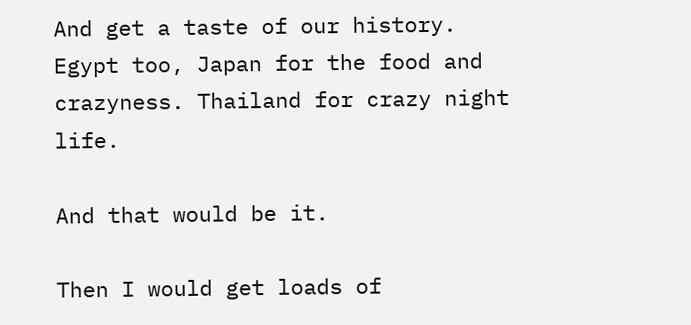And get a taste of our history.
Egypt too, Japan for the food and crazyness. Thailand for crazy night life.

And that would be it.

Then I would get loads of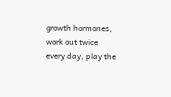growth hormones, work out twice every day, play the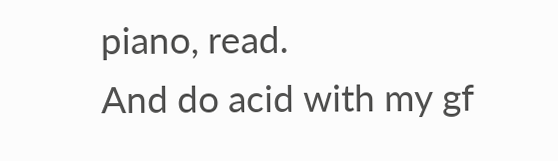piano, read.
And do acid with my gf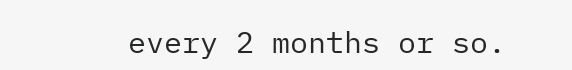every 2 months or so.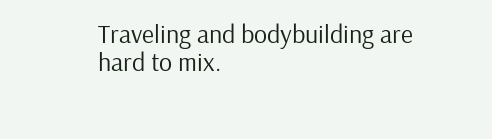Traveling and bodybuilding are hard to mix.